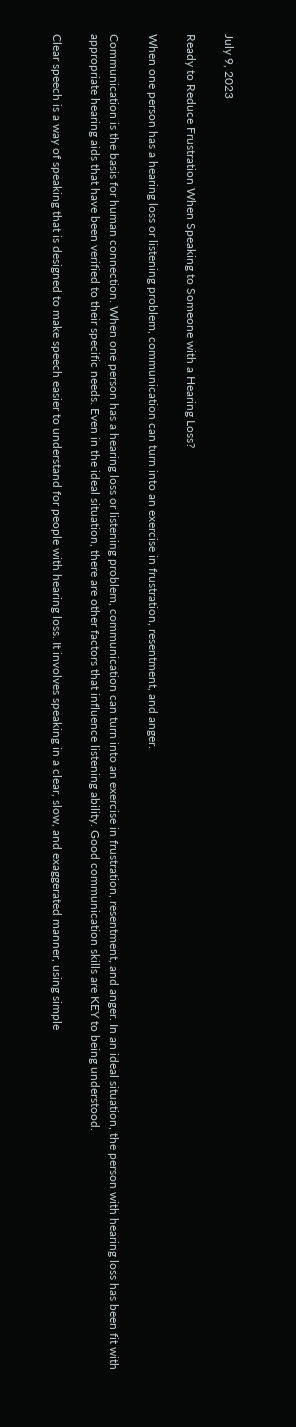July 9, 2023

Ready to Reduce Frustration When Speaking to Someone with a Hearing Loss?

When one person has a hearing loss or listening problem, communication can turn into an exercise in frustration, resentment, and anger.

Communication is the basis for human connection. When one person has a hearing loss or listening problem, communication can turn into an exercise in frustration, resentment, and anger. In an ideal situation, the person with hearing loss has been fit with appropriate hearing aids that have been verified to their specific needs. Even in the ideal situation, there are other factors that influence listening ability. Good communication skills are KEY to being understood.

Clear speech is a way of speaking that is designed to make speech easier to understand for people with hearing loss. It involves speaking in a clear, slow, and exaggerated manner, using simple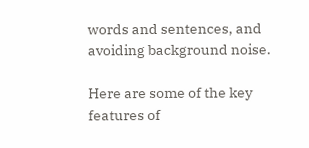words and sentences, and avoiding background noise.

Here are some of the key features of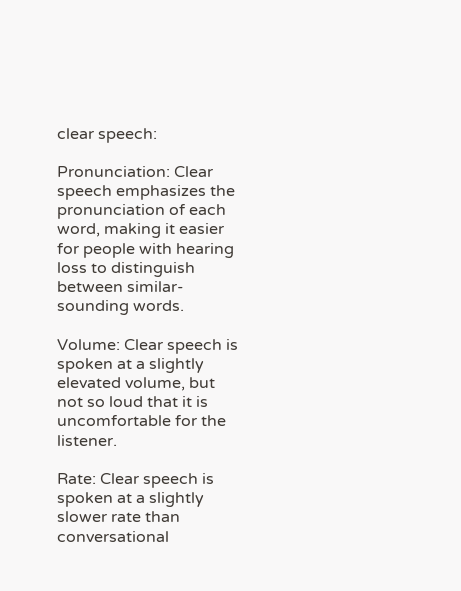clear speech:

Pronunciation: Clear speech emphasizes the pronunciation of each word, making it easier for people with hearing loss to distinguish between similar-sounding words.

Volume: Clear speech is spoken at a slightly elevated volume, but not so loud that it is uncomfortable for the listener.

Rate: Clear speech is spoken at a slightly slower rate than conversational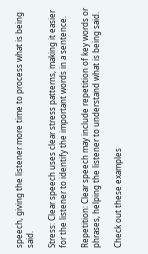speech, giving the listener more time to process what is being said.

Stress: Clear speech uses clear stress patterns, making it easier for the listener to identify the important words in a sentence.

Repetition: Clear speech may include repetition of key words or phrases, helping the listener to understand what is being said.

Check out these examples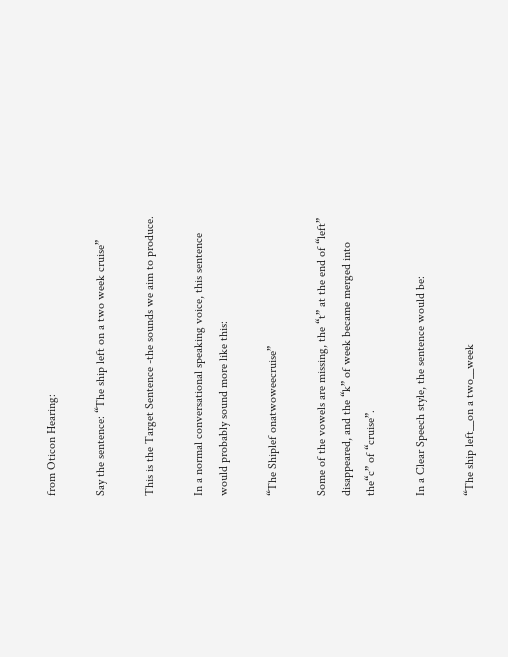from Oticon Hearing:

Say the sentence: “The ship left on a two week cruise”

This is the Target Sentence -the sounds we aim to produce.

In a normal conversational speaking voice, this sentence would probably sound more like this:

“The Shiplef onatwoweecruise”

Some of the vowels are missing, the “t” at the end of “left” disappeared, and the “k” of week became merged into the“c” of “cruise”.

In a Clear Speech style, the sentence would be:

“The ship left__on a two__week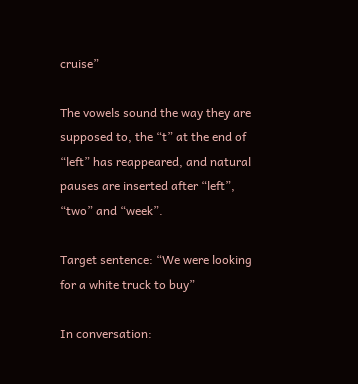cruise”

The vowels sound the way they are supposed to, the “t” at the end of “left” has reappeared, and natural pauses are inserted after “left”, “two” and “week”.

Target sentence: “We were looking for a white truck to buy”

In conversation: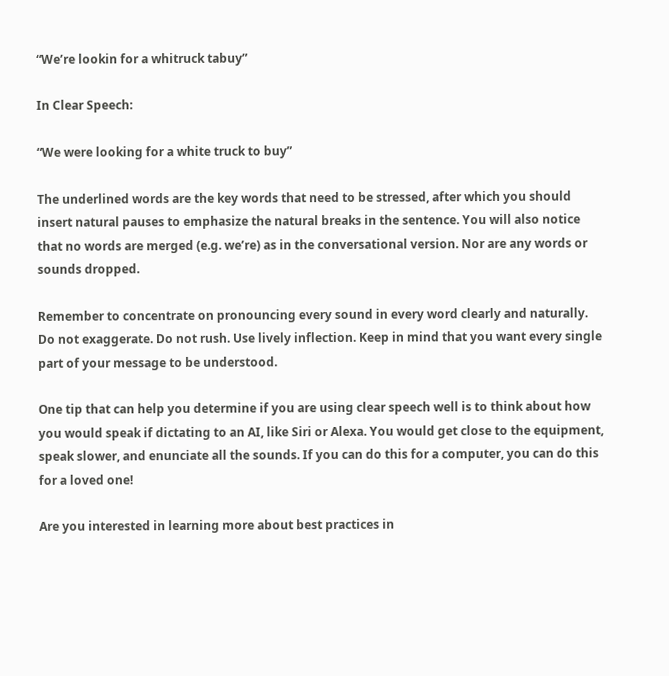“We’re lookin for a whitruck tabuy”

In Clear Speech:

“We were looking for a white truck to buy”

The underlined words are the key words that need to be stressed, after which you should insert natural pauses to emphasize the natural breaks in the sentence. You will also notice that no words are merged (e.g. we’re) as in the conversational version. Nor are any words or sounds dropped.

Remember to concentrate on pronouncing every sound in every word clearly and naturally. Do not exaggerate. Do not rush. Use lively inflection. Keep in mind that you want every single part of your message to be understood.

One tip that can help you determine if you are using clear speech well is to think about how you would speak if dictating to an AI, like Siri or Alexa. You would get close to the equipment, speak slower, and enunciate all the sounds. If you can do this for a computer, you can do this for a loved one!

Are you interested in learning more about best practices in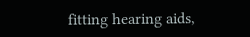fitting hearing aids,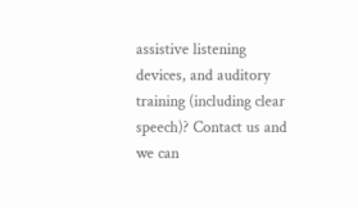assistive listening devices, and auditory training (including clear speech)? Contact us and we can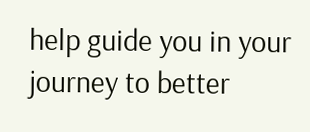help guide you in your journey to better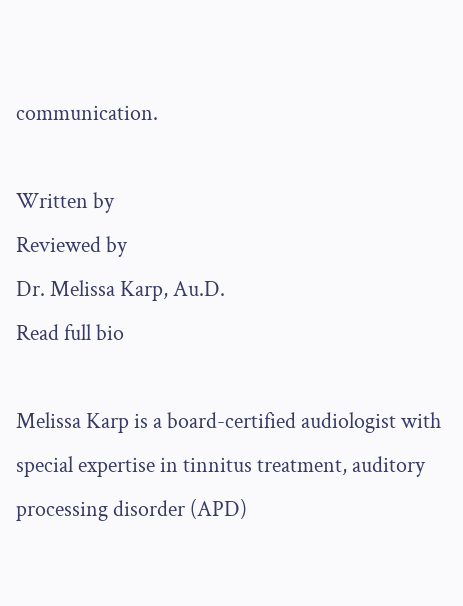communication.

Written by
Reviewed by
Dr. Melissa Karp, Au.D.
Read full bio

Melissa Karp is a board-certified audiologist with special expertise in tinnitus treatment, auditory processing disorder (APD)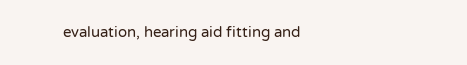evaluation, hearing aid fitting and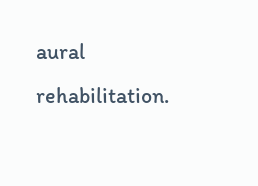aural rehabilitation.